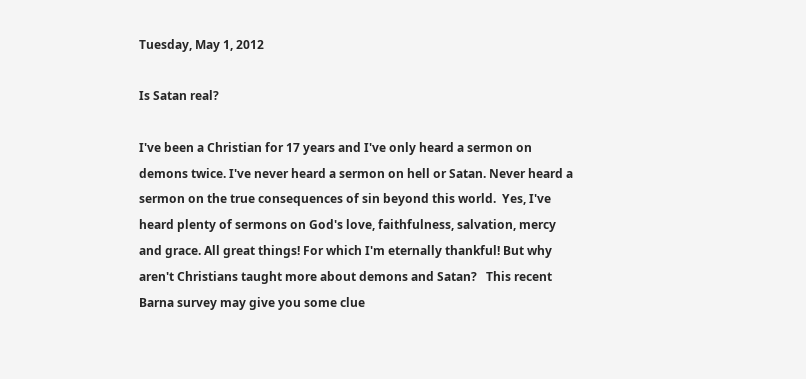Tuesday, May 1, 2012

Is Satan real?

I've been a Christian for 17 years and I've only heard a sermon on demons twice. I've never heard a sermon on hell or Satan. Never heard a sermon on the true consequences of sin beyond this world.  Yes, I've heard plenty of sermons on God's love, faithfulness, salvation, mercy and grace. All great things! For which I'm eternally thankful! But why aren't Christians taught more about demons and Satan?   This recent Barna survey may give you some clue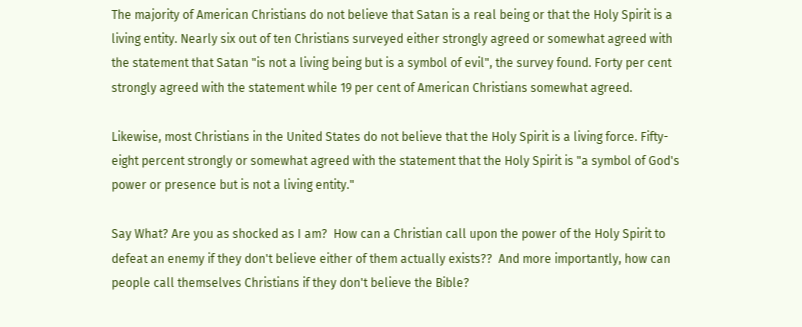The majority of American Christians do not believe that Satan is a real being or that the Holy Spirit is a living entity. Nearly six out of ten Christians surveyed either strongly agreed or somewhat agreed with the statement that Satan "is not a living being but is a symbol of evil", the survey found. Forty per cent strongly agreed with the statement while 19 per cent of American Christians somewhat agreed.

Likewise, most Christians in the United States do not believe that the Holy Spirit is a living force. Fifty-eight percent strongly or somewhat agreed with the statement that the Holy Spirit is "a symbol of God's power or presence but is not a living entity."

Say What? Are you as shocked as I am?  How can a Christian call upon the power of the Holy Spirit to defeat an enemy if they don't believe either of them actually exists??  And more importantly, how can people call themselves Christians if they don't believe the Bible?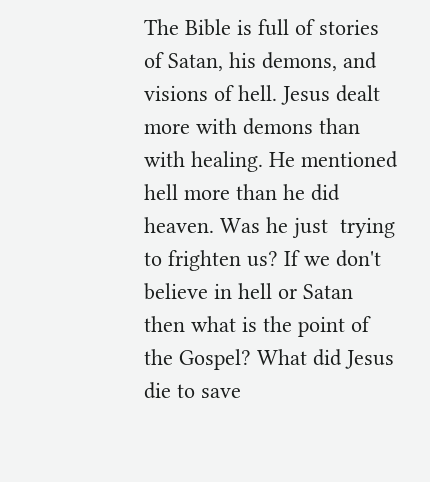The Bible is full of stories of Satan, his demons, and visions of hell. Jesus dealt more with demons than with healing. He mentioned hell more than he did heaven. Was he just  trying to frighten us? If we don't believe in hell or Satan  then what is the point of the Gospel? What did Jesus die to save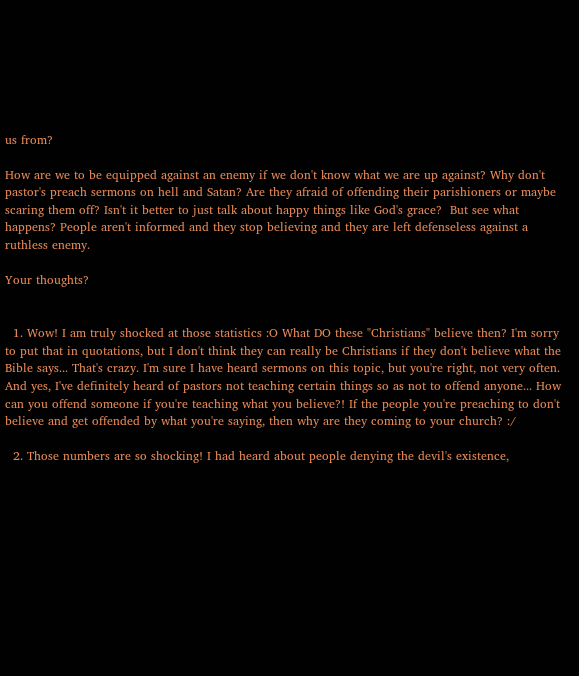us from?

How are we to be equipped against an enemy if we don't know what we are up against? Why don't pastor's preach sermons on hell and Satan? Are they afraid of offending their parishioners or maybe scaring them off? Isn't it better to just talk about happy things like God's grace?  But see what happens? People aren't informed and they stop believing and they are left defenseless against a ruthless enemy.

Your thoughts?


  1. Wow! I am truly shocked at those statistics :O What DO these "Christians" believe then? I'm sorry to put that in quotations, but I don't think they can really be Christians if they don't believe what the Bible says... That's crazy. I'm sure I have heard sermons on this topic, but you're right, not very often. And yes, I've definitely heard of pastors not teaching certain things so as not to offend anyone... How can you offend someone if you're teaching what you believe?! If the people you're preaching to don't believe and get offended by what you're saying, then why are they coming to your church? :/

  2. Those numbers are so shocking! I had heard about people denying the devil's existence,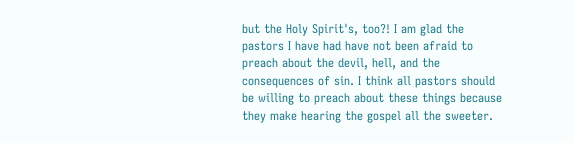but the Holy Spirit's, too?! I am glad the pastors I have had have not been afraid to preach about the devil, hell, and the consequences of sin. I think all pastors should be willing to preach about these things because they make hearing the gospel all the sweeter.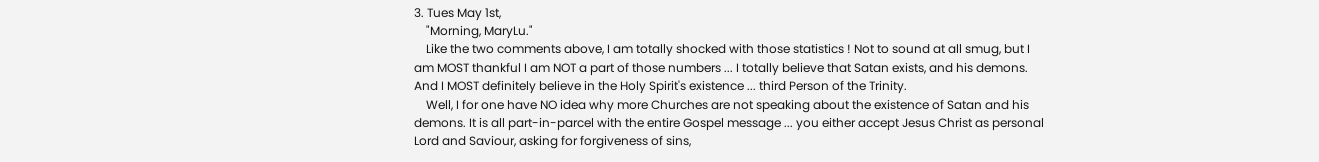3. Tues May 1st,
    "Morning, MaryLu."
    Like the two comments above, I am totally shocked with those statistics ! Not to sound at all smug, but I am MOST thankful I am NOT a part of those numbers ... I totally believe that Satan exists, and his demons. And I MOST definitely believe in the Holy Spirit's existence ... third Person of the Trinity.
    Well, I for one have NO idea why more Churches are not speaking about the existence of Satan and his demons. It is all part-in-parcel with the entire Gospel message ... you either accept Jesus Christ as personal Lord and Saviour, asking for forgiveness of sins,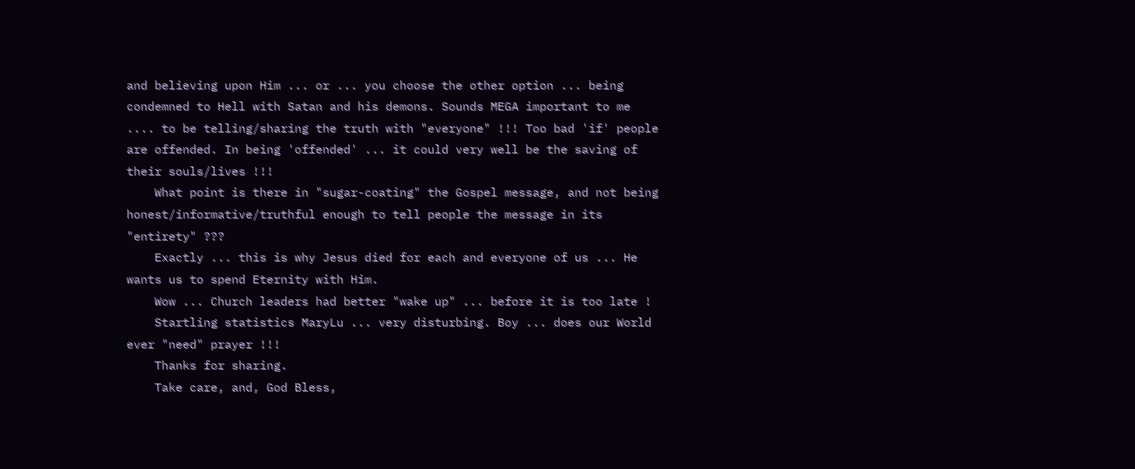and believing upon Him ... or ... you choose the other option ... being condemned to Hell with Satan and his demons. Sounds MEGA important to me .... to be telling/sharing the truth with "everyone" !!! Too bad 'if' people are offended. In being 'offended' ... it could very well be the saving of their souls/lives !!!
    What point is there in "sugar-coating" the Gospel message, and not being honest/informative/truthful enough to tell people the message in its "entirety" ???
    Exactly ... this is why Jesus died for each and everyone of us ... He wants us to spend Eternity with Him.
    Wow ... Church leaders had better "wake up" ... before it is too late !
    Startling statistics MaryLu ... very disturbing. Boy ... does our World ever "need" prayer !!!
    Thanks for sharing.
    Take care, and, God Bless,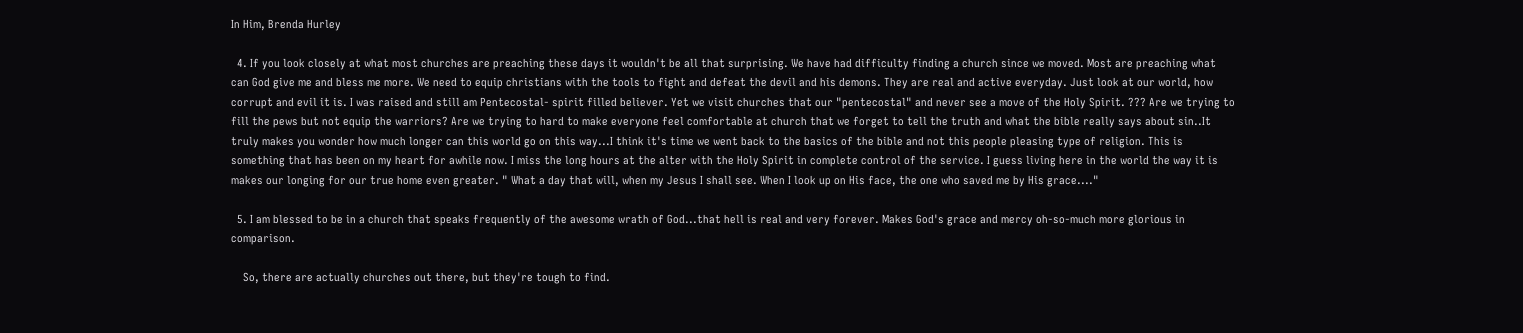In Him, Brenda Hurley

  4. If you look closely at what most churches are preaching these days it wouldn't be all that surprising. We have had difficulty finding a church since we moved. Most are preaching what can God give me and bless me more. We need to equip christians with the tools to fight and defeat the devil and his demons. They are real and active everyday. Just look at our world, how corrupt and evil it is. I was raised and still am Pentecostal- spirit filled believer. Yet we visit churches that our "pentecostal" and never see a move of the Holy Spirit. ??? Are we trying to fill the pews but not equip the warriors? Are we trying to hard to make everyone feel comfortable at church that we forget to tell the truth and what the bible really says about sin..It truly makes you wonder how much longer can this world go on this way...I think it's time we went back to the basics of the bible and not this people pleasing type of religion. This is something that has been on my heart for awhile now. I miss the long hours at the alter with the Holy Spirit in complete control of the service. I guess living here in the world the way it is makes our longing for our true home even greater. " What a day that will, when my Jesus I shall see. When I look up on His face, the one who saved me by His grace...."

  5. I am blessed to be in a church that speaks frequently of the awesome wrath of God...that hell is real and very forever. Makes God's grace and mercy oh-so-much more glorious in comparison.

    So, there are actually churches out there, but they're tough to find.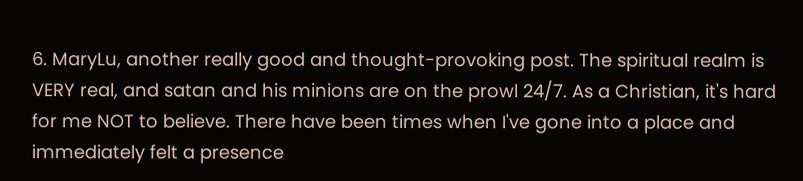6. MaryLu, another really good and thought-provoking post. The spiritual realm is VERY real, and satan and his minions are on the prowl 24/7. As a Christian, it's hard for me NOT to believe. There have been times when I've gone into a place and immediately felt a presence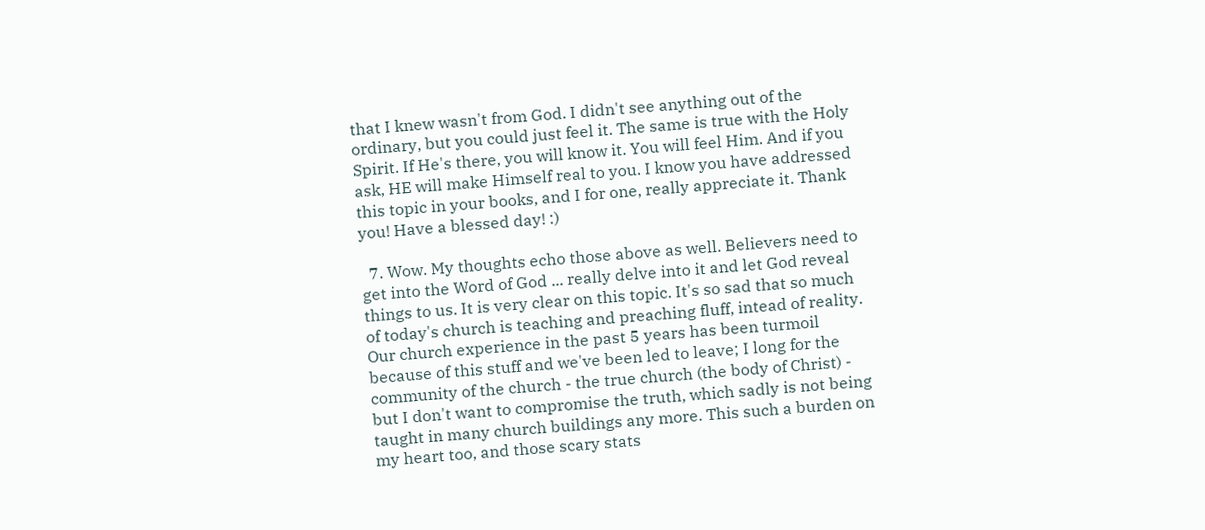that I knew wasn't from God. I didn't see anything out of the ordinary, but you could just feel it. The same is true with the Holy Spirit. If He's there, you will know it. You will feel Him. And if you ask, HE will make Himself real to you. I know you have addressed this topic in your books, and I for one, really appreciate it. Thank you! Have a blessed day! :)

  7. Wow. My thoughts echo those above as well. Believers need to get into the Word of God ... really delve into it and let God reveal things to us. It is very clear on this topic. It's so sad that so much of today's church is teaching and preaching fluff, intead of reality. Our church experience in the past 5 years has been turmoil because of this stuff and we've been led to leave; I long for the community of the church - the true church (the body of Christ) - but I don't want to compromise the truth, which sadly is not being taught in many church buildings any more. This such a burden on my heart too, and those scary stats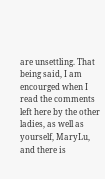are unsettling. That being said, I am encourged when I read the comments left here by the other ladies, as well as yourself, MaryLu, and there is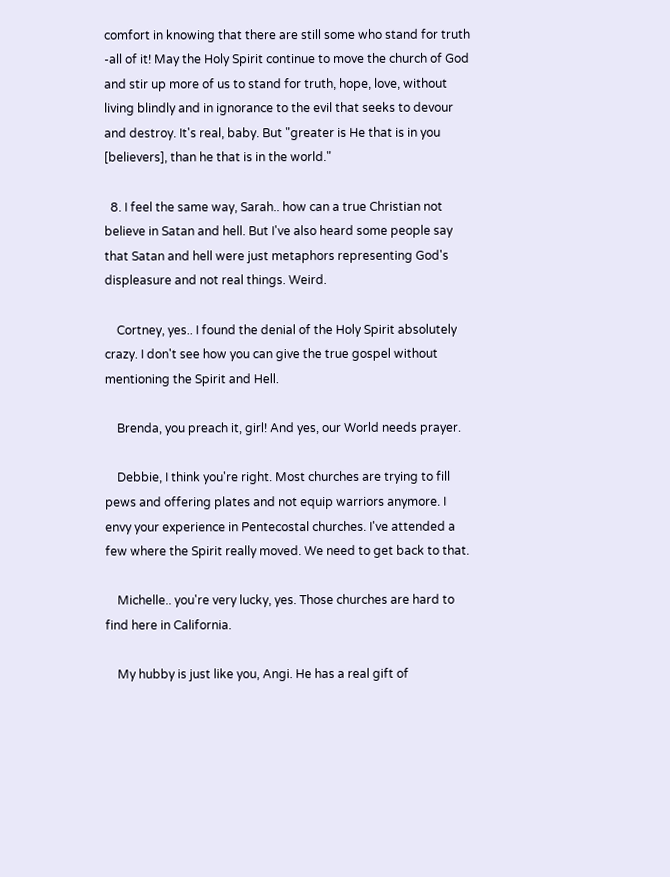comfort in knowing that there are still some who stand for truth -all of it! May the Holy Spirit continue to move the church of God and stir up more of us to stand for truth, hope, love, without living blindly and in ignorance to the evil that seeks to devour and destroy. It's real, baby. But "greater is He that is in you [believers], than he that is in the world."

  8. I feel the same way, Sarah.. how can a true Christian not believe in Satan and hell. But I've also heard some people say that Satan and hell were just metaphors representing God's displeasure and not real things. Weird.

    Cortney, yes.. I found the denial of the Holy Spirit absolutely crazy. I don't see how you can give the true gospel without mentioning the Spirit and Hell.

    Brenda, you preach it, girl! And yes, our World needs prayer.

    Debbie, I think you're right. Most churches are trying to fill pews and offering plates and not equip warriors anymore. I envy your experience in Pentecostal churches. I've attended a few where the Spirit really moved. We need to get back to that.

    Michelle.. you're very lucky, yes. Those churches are hard to find here in California.

    My hubby is just like you, Angi. He has a real gift of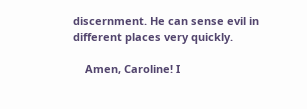discernment. He can sense evil in different places very quickly.

    Amen, Caroline! I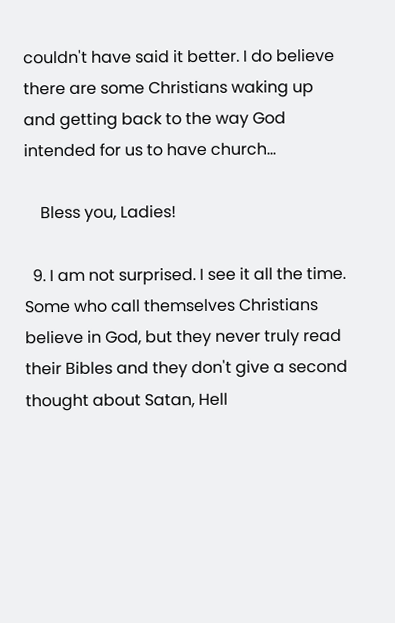couldn't have said it better. I do believe there are some Christians waking up and getting back to the way God intended for us to have church...

    Bless you, Ladies!

  9. I am not surprised. I see it all the time. Some who call themselves Christians believe in God, but they never truly read their Bibles and they don't give a second thought about Satan, Hell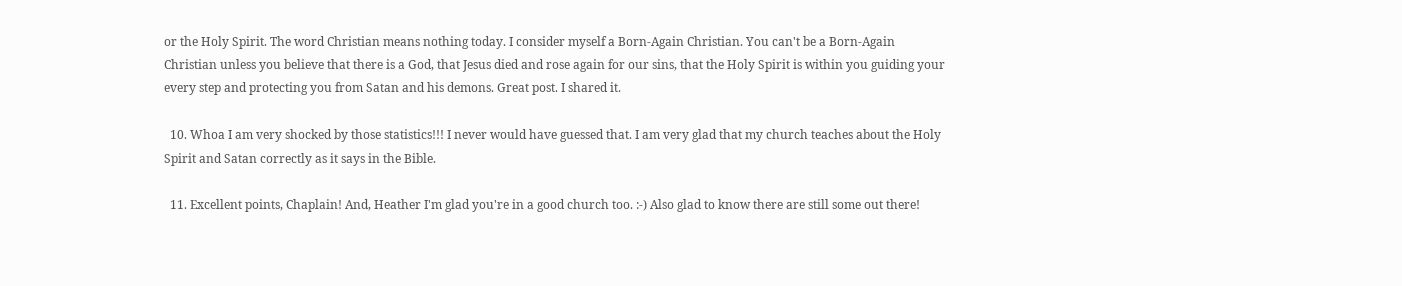or the Holy Spirit. The word Christian means nothing today. I consider myself a Born-Again Christian. You can't be a Born-Again Christian unless you believe that there is a God, that Jesus died and rose again for our sins, that the Holy Spirit is within you guiding your every step and protecting you from Satan and his demons. Great post. I shared it.

  10. Whoa I am very shocked by those statistics!!! I never would have guessed that. I am very glad that my church teaches about the Holy Spirit and Satan correctly as it says in the Bible.

  11. Excellent points, Chaplain! And, Heather I'm glad you're in a good church too. :-) Also glad to know there are still some out there!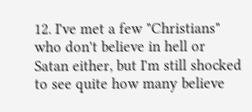12. I've met a few "Christians" who don't believe in hell or Satan either, but I'm still shocked to see quite how many believe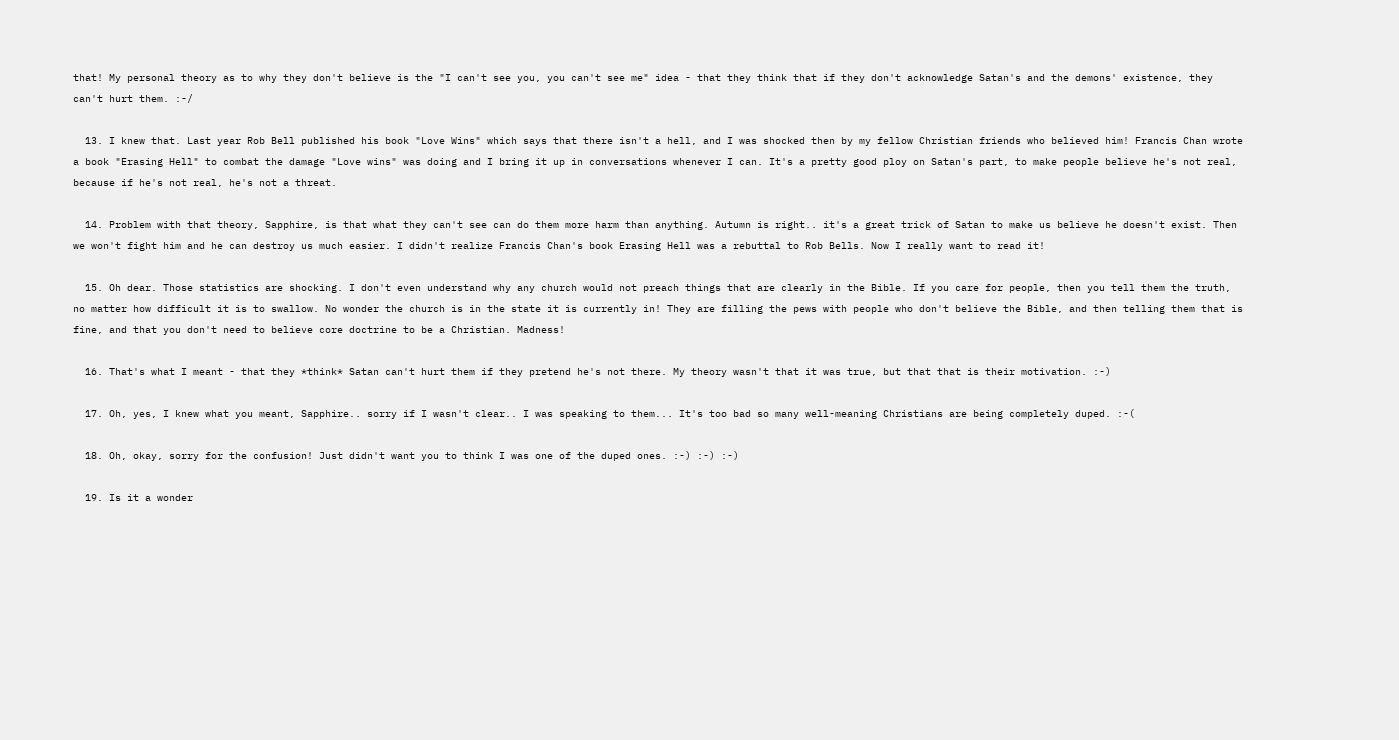that! My personal theory as to why they don't believe is the "I can't see you, you can't see me" idea - that they think that if they don't acknowledge Satan's and the demons' existence, they can't hurt them. :-/

  13. I knew that. Last year Rob Bell published his book "Love Wins" which says that there isn't a hell, and I was shocked then by my fellow Christian friends who believed him! Francis Chan wrote a book "Erasing Hell" to combat the damage "Love wins" was doing and I bring it up in conversations whenever I can. It's a pretty good ploy on Satan's part, to make people believe he's not real, because if he's not real, he's not a threat.

  14. Problem with that theory, Sapphire, is that what they can't see can do them more harm than anything. Autumn is right.. it's a great trick of Satan to make us believe he doesn't exist. Then we won't fight him and he can destroy us much easier. I didn't realize Francis Chan's book Erasing Hell was a rebuttal to Rob Bells. Now I really want to read it!

  15. Oh dear. Those statistics are shocking. I don't even understand why any church would not preach things that are clearly in the Bible. If you care for people, then you tell them the truth, no matter how difficult it is to swallow. No wonder the church is in the state it is currently in! They are filling the pews with people who don't believe the Bible, and then telling them that is fine, and that you don't need to believe core doctrine to be a Christian. Madness!

  16. That's what I meant - that they *think* Satan can't hurt them if they pretend he's not there. My theory wasn't that it was true, but that that is their motivation. :-)

  17. Oh, yes, I knew what you meant, Sapphire.. sorry if I wasn't clear.. I was speaking to them... It's too bad so many well-meaning Christians are being completely duped. :-(

  18. Oh, okay, sorry for the confusion! Just didn't want you to think I was one of the duped ones. :-) :-) :-)

  19. Is it a wonder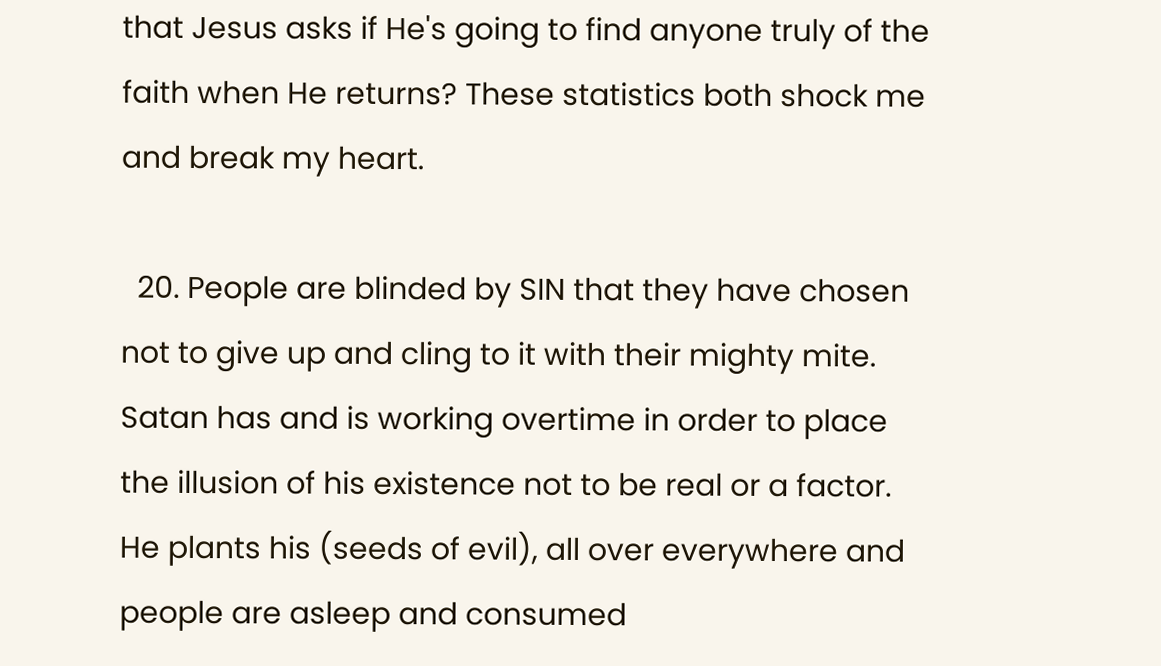that Jesus asks if He's going to find anyone truly of the faith when He returns? These statistics both shock me and break my heart.

  20. People are blinded by SIN that they have chosen not to give up and cling to it with their mighty mite. Satan has and is working overtime in order to place the illusion of his existence not to be real or a factor. He plants his (seeds of evil), all over everywhere and people are asleep and consumed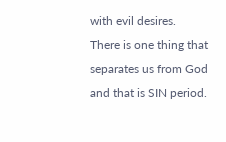with evil desires. There is one thing that separates us from God and that is SIN period.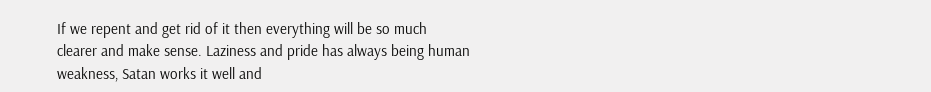If we repent and get rid of it then everything will be so much clearer and make sense. Laziness and pride has always being human weakness, Satan works it well and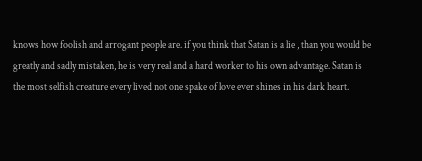knows how foolish and arrogant people are. if you think that Satan is a lie , than you would be greatly and sadly mistaken, he is very real and a hard worker to his own advantage. Satan is the most selfish creature every lived not one spake of love ever shines in his dark heart.